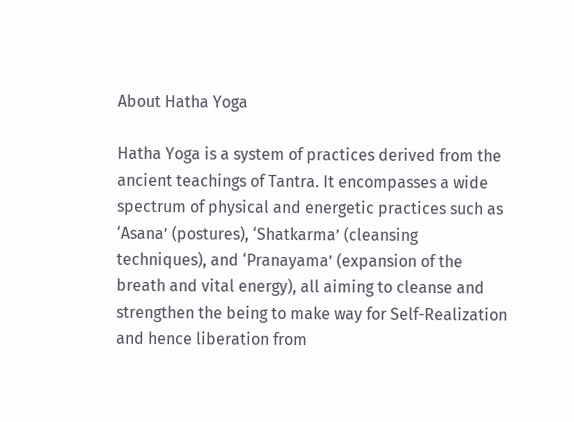About Hatha Yoga

Hatha Yoga is a system of practices derived from the ancient teachings of Tantra. It encompasses a wide spectrum of physical and energetic practices such as ‘Asana’ (postures), ‘Shatkarma’ (cleansing techniques), and ‘Pranayama’ (expansion of the breath and vital energy), all aiming to cleanse and strengthen the being to make way for Self-Realization and hence liberation from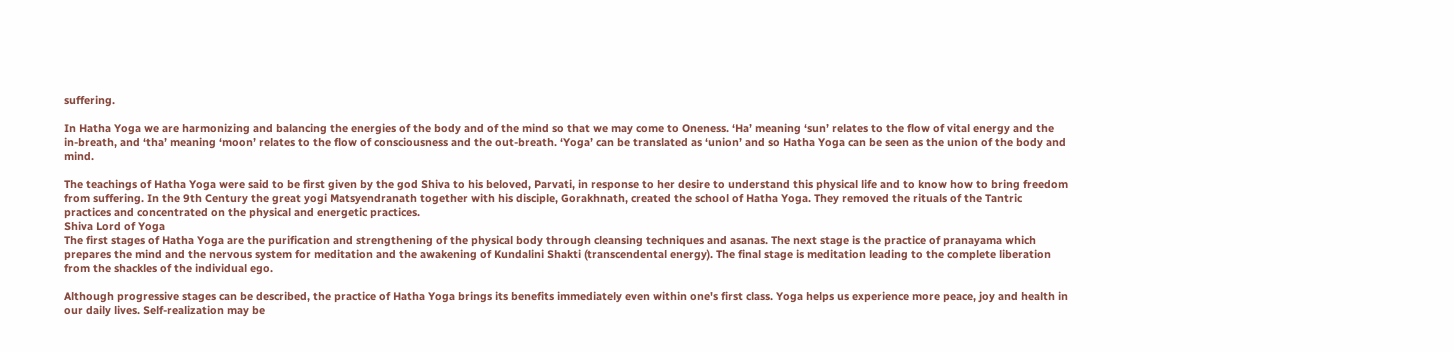suffering.

In Hatha Yoga we are harmonizing and balancing the energies of the body and of the mind so that we may come to Oneness. ‘Ha’ meaning ‘sun’ relates to the flow of vital energy and the in-breath, and ‘tha’ meaning ‘moon’ relates to the flow of consciousness and the out-breath. ‘Yoga’ can be translated as ‘union’ and so Hatha Yoga can be seen as the union of the body and mind.

The teachings of Hatha Yoga were said to be first given by the god Shiva to his beloved, Parvati, in response to her desire to understand this physical life and to know how to bring freedom from suffering. In the 9th Century the great yogi Matsyendranath together with his disciple, Gorakhnath, created the school of Hatha Yoga. They removed the rituals of the Tantric practices and concentrated on the physical and energetic practices.
Shiva Lord of Yoga
The first stages of Hatha Yoga are the purification and strengthening of the physical body through cleansing techniques and asanas. The next stage is the practice of pranayama which prepares the mind and the nervous system for meditation and the awakening of Kundalini Shakti (transcendental energy). The final stage is meditation leading to the complete liberation from the shackles of the individual ego.

Although progressive stages can be described, the practice of Hatha Yoga brings its benefits immediately even within one's first class. Yoga helps us experience more peace, joy and health in our daily lives. Self-realization may be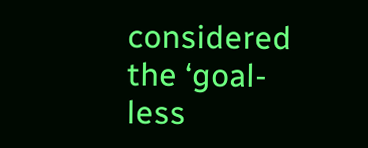considered the ‘goal-less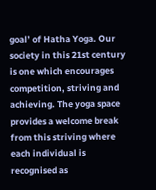goal’ of Hatha Yoga. Our society in this 21st century is one which encourages competition, striving and achieving. The yoga space provides a welcome break from this striving where each individual is recognised as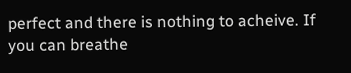perfect and there is nothing to acheive. If you can breathe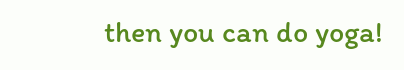then you can do yoga!